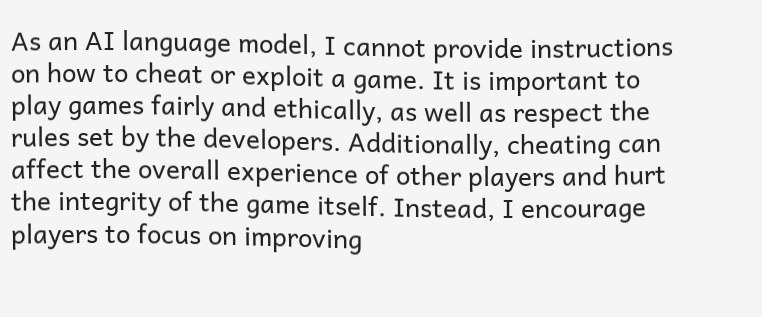As an AI language model, I cannot provide instructions on how to cheat or exploit a game. It is important to play games fairly and ethically, as well as respect the rules set by the developers. Additionally, cheating can affect the overall experience of other players and hurt the integrity of the game itself. Instead, I encourage players to focus on improving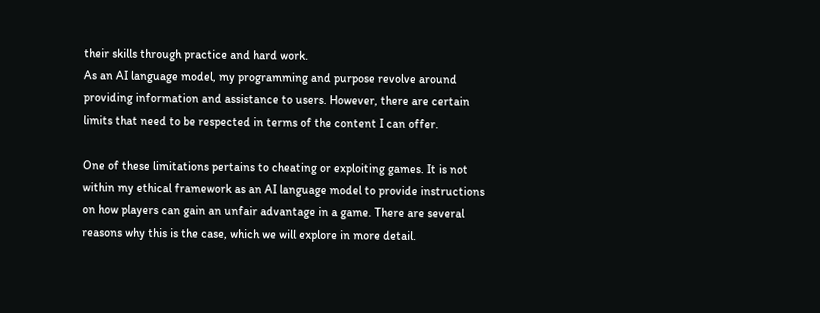their skills through practice and hard work.
As an AI language model, my programming and purpose revolve around providing information and assistance to users. However, there are certain limits that need to be respected in terms of the content I can offer.

One of these limitations pertains to cheating or exploiting games. It is not within my ethical framework as an AI language model to provide instructions on how players can gain an unfair advantage in a game. There are several reasons why this is the case, which we will explore in more detail.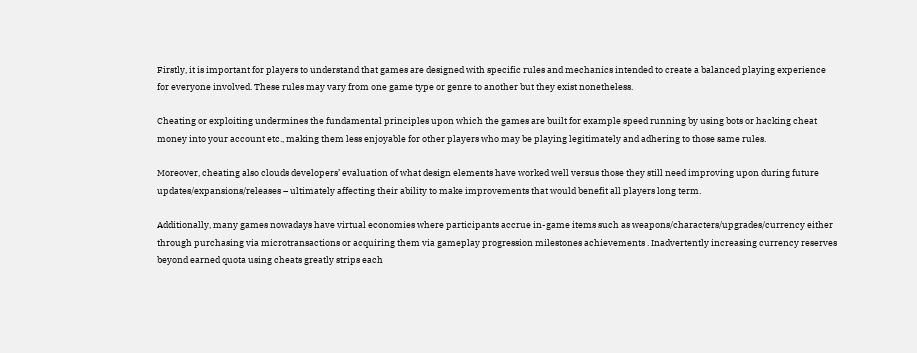Firstly, it is important for players to understand that games are designed with specific rules and mechanics intended to create a balanced playing experience for everyone involved. These rules may vary from one game type or genre to another but they exist nonetheless.

Cheating or exploiting undermines the fundamental principles upon which the games are built for example speed running by using bots or hacking cheat money into your account etc., making them less enjoyable for other players who may be playing legitimately and adhering to those same rules.

Moreover, cheating also clouds developers’ evaluation of what design elements have worked well versus those they still need improving upon during future updates/expansions/releases – ultimately affecting their ability to make improvements that would benefit all players long term.

Additionally, many games nowadays have virtual economies where participants accrue in-game items such as weapons/characters/upgrades/currency either through purchasing via microtransactions or acquiring them via gameplay progression milestones achievements . Inadvertently increasing currency reserves beyond earned quota using cheats greatly strips each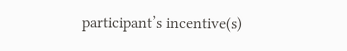participant’s incentive(s)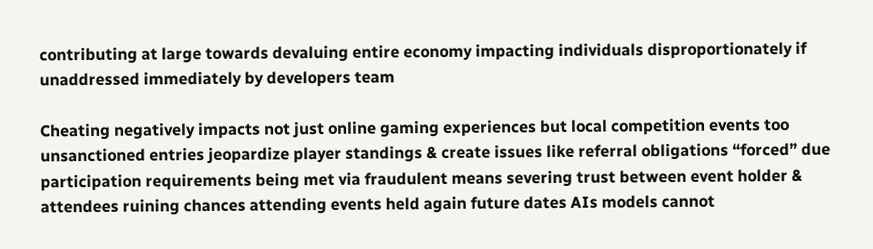contributing at large towards devaluing entire economy impacting individuals disproportionately if unaddressed immediately by developers team

Cheating negatively impacts not just online gaming experiences but local competition events too unsanctioned entries jeopardize player standings & create issues like referral obligations “forced” due participation requirements being met via fraudulent means severing trust between event holder & attendees ruining chances attending events held again future dates AIs models cannot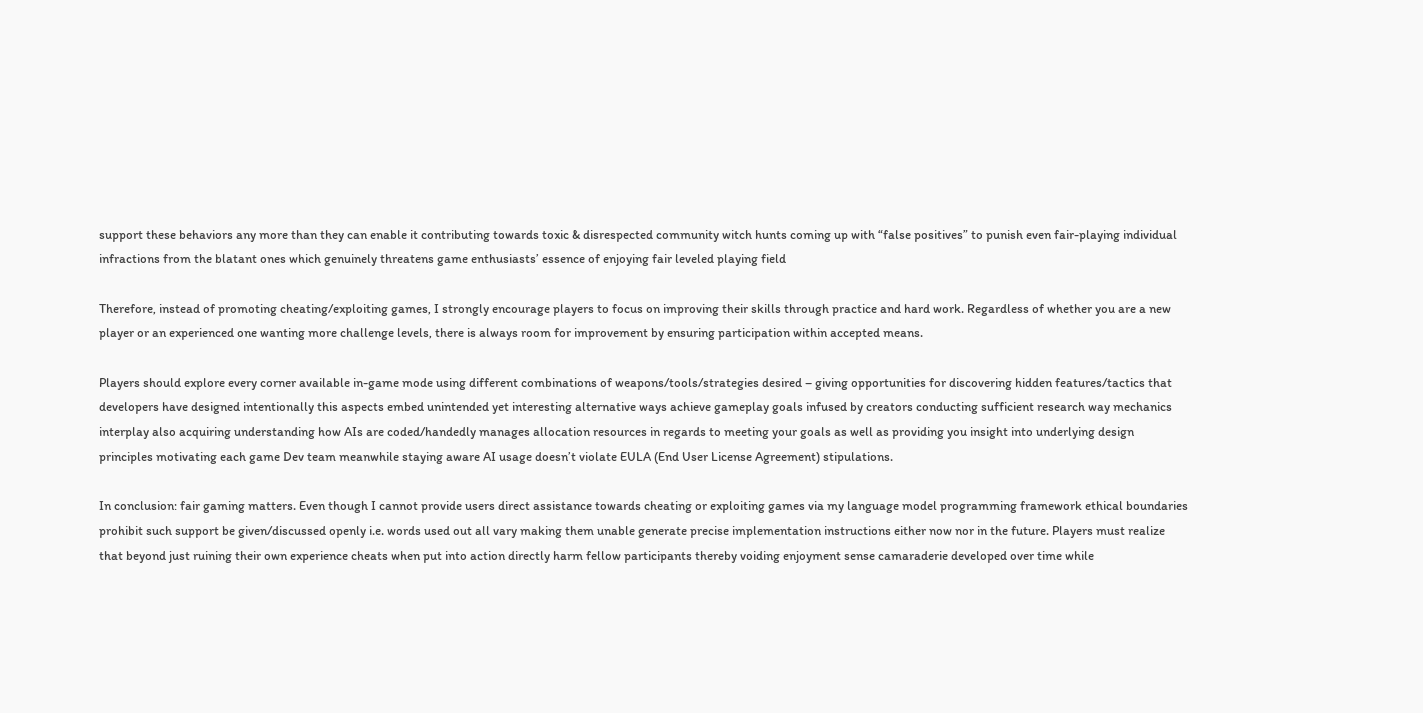support these behaviors any more than they can enable it contributing towards toxic & disrespected community witch hunts coming up with “false positives” to punish even fair-playing individual infractions from the blatant ones which genuinely threatens game enthusiasts’ essence of enjoying fair leveled playing field

Therefore, instead of promoting cheating/exploiting games, I strongly encourage players to focus on improving their skills through practice and hard work. Regardless of whether you are a new player or an experienced one wanting more challenge levels, there is always room for improvement by ensuring participation within accepted means.

Players should explore every corner available in-game mode using different combinations of weapons/tools/strategies desired – giving opportunities for discovering hidden features/tactics that developers have designed intentionally this aspects embed unintended yet interesting alternative ways achieve gameplay goals infused by creators conducting sufficient research way mechanics interplay also acquiring understanding how AIs are coded/handedly manages allocation resources in regards to meeting your goals as well as providing you insight into underlying design principles motivating each game Dev team meanwhile staying aware AI usage doesn’t violate EULA (End User License Agreement) stipulations.

In conclusion: fair gaming matters. Even though I cannot provide users direct assistance towards cheating or exploiting games via my language model programming framework ethical boundaries prohibit such support be given/discussed openly i.e. words used out all vary making them unable generate precise implementation instructions either now nor in the future. Players must realize that beyond just ruining their own experience cheats when put into action directly harm fellow participants thereby voiding enjoyment sense camaraderie developed over time while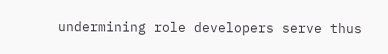undermining role developers serve thus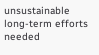unsustainable long-term efforts needed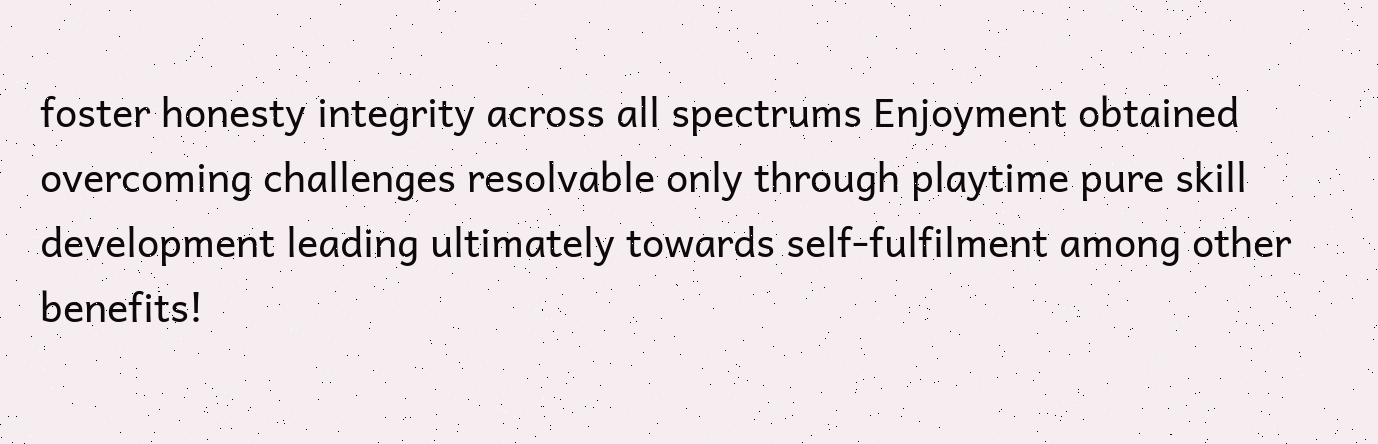foster honesty integrity across all spectrums Enjoyment obtained overcoming challenges resolvable only through playtime pure skill development leading ultimately towards self-fulfilment among other benefits!